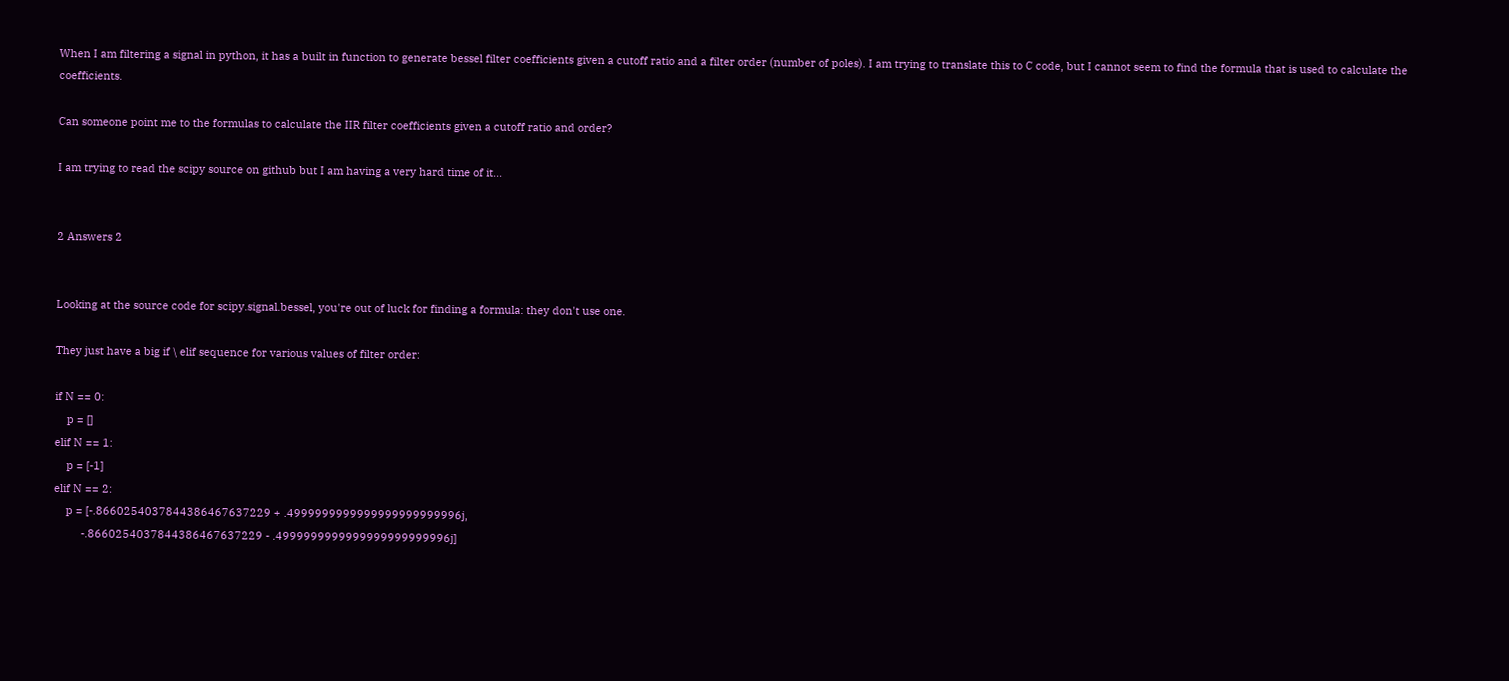When I am filtering a signal in python, it has a built in function to generate bessel filter coefficients given a cutoff ratio and a filter order (number of poles). I am trying to translate this to C code, but I cannot seem to find the formula that is used to calculate the coefficients.

Can someone point me to the formulas to calculate the IIR filter coefficients given a cutoff ratio and order?

I am trying to read the scipy source on github but I am having a very hard time of it...


2 Answers 2


Looking at the source code for scipy.signal.bessel, you're out of luck for finding a formula: they don't use one.

They just have a big if \ elif sequence for various values of filter order:

if N == 0:
    p = []
elif N == 1:
    p = [-1]
elif N == 2:
    p = [-.8660254037844386467637229 + .4999999999999999999999996j,
         -.8660254037844386467637229 - .4999999999999999999999996j]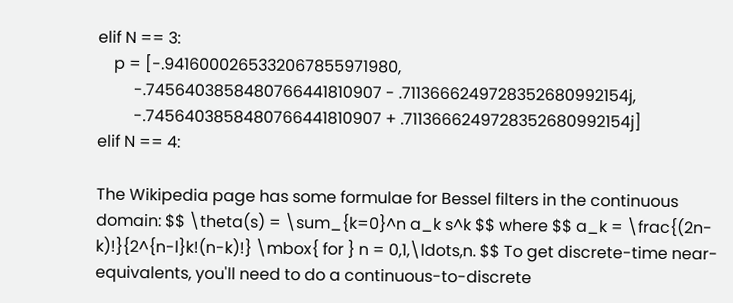elif N == 3:
    p = [-.9416000265332067855971980,
         -.7456403858480766441810907 - .7113666249728352680992154j,
         -.7456403858480766441810907 + .7113666249728352680992154j]
elif N == 4:

The Wikipedia page has some formulae for Bessel filters in the continuous domain: $$ \theta(s) = \sum_{k=0}^n a_k s^k $$ where $$ a_k = \frac{(2n-k)!}{2^{n-l}k!(n-k)!} \mbox{ for } n = 0,1,\ldots,n. $$ To get discrete-time near-equivalents, you'll need to do a continuous-to-discrete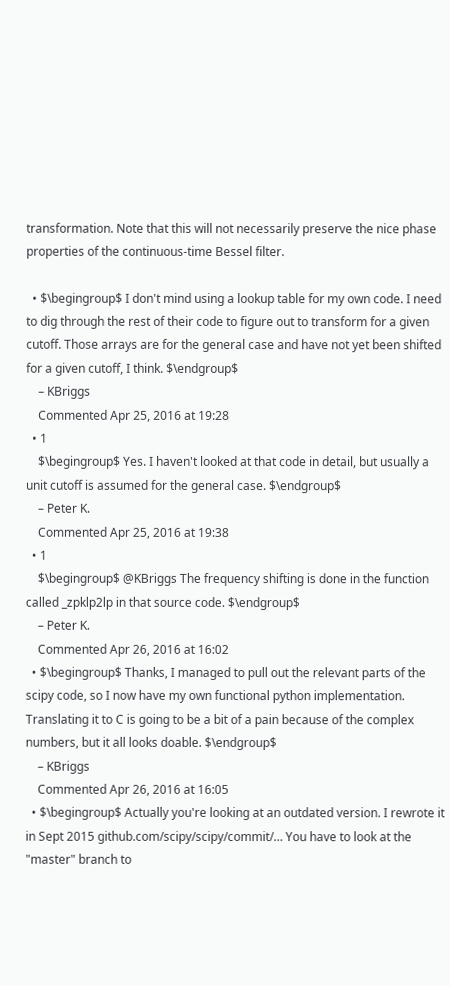transformation. Note that this will not necessarily preserve the nice phase properties of the continuous-time Bessel filter.

  • $\begingroup$ I don't mind using a lookup table for my own code. I need to dig through the rest of their code to figure out to transform for a given cutoff. Those arrays are for the general case and have not yet been shifted for a given cutoff, I think. $\endgroup$
    – KBriggs
    Commented Apr 25, 2016 at 19:28
  • 1
    $\begingroup$ Yes. I haven't looked at that code in detail, but usually a unit cutoff is assumed for the general case. $\endgroup$
    – Peter K.
    Commented Apr 25, 2016 at 19:38
  • 1
    $\begingroup$ @KBriggs The frequency shifting is done in the function called _zpklp2lp in that source code. $\endgroup$
    – Peter K.
    Commented Apr 26, 2016 at 16:02
  • $\begingroup$ Thanks, I managed to pull out the relevant parts of the scipy code, so I now have my own functional python implementation. Translating it to C is going to be a bit of a pain because of the complex numbers, but it all looks doable. $\endgroup$
    – KBriggs
    Commented Apr 26, 2016 at 16:05
  • $\begingroup$ Actually you're looking at an outdated version. I rewrote it in Sept 2015 github.com/scipy/scipy/commit/… You have to look at the "master" branch to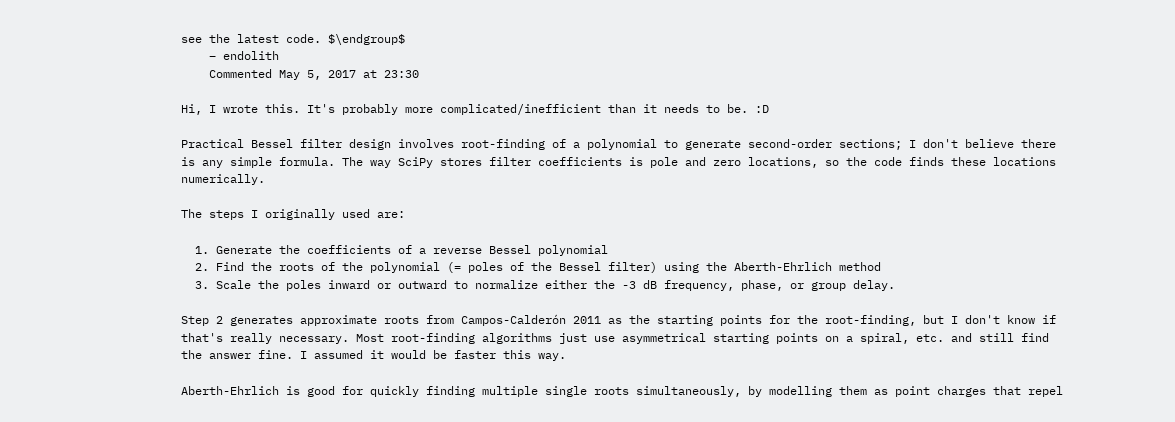see the latest code. $\endgroup$
    – endolith
    Commented May 5, 2017 at 23:30

Hi, I wrote this. It's probably more complicated/inefficient than it needs to be. :D

Practical Bessel filter design involves root-finding of a polynomial to generate second-order sections; I don't believe there is any simple formula. The way SciPy stores filter coefficients is pole and zero locations, so the code finds these locations numerically.

The steps I originally used are:

  1. Generate the coefficients of a reverse Bessel polynomial
  2. Find the roots of the polynomial (= poles of the Bessel filter) using the Aberth-Ehrlich method
  3. Scale the poles inward or outward to normalize either the -3 dB frequency, phase, or group delay.

Step 2 generates approximate roots from Campos-Calderón 2011 as the starting points for the root-finding, but I don't know if that's really necessary. Most root-finding algorithms just use asymmetrical starting points on a spiral, etc. and still find the answer fine. I assumed it would be faster this way.

Aberth-Ehrlich is good for quickly finding multiple single roots simultaneously, by modelling them as point charges that repel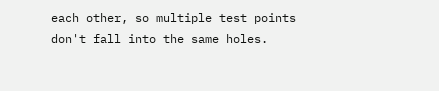each other, so multiple test points don't fall into the same holes.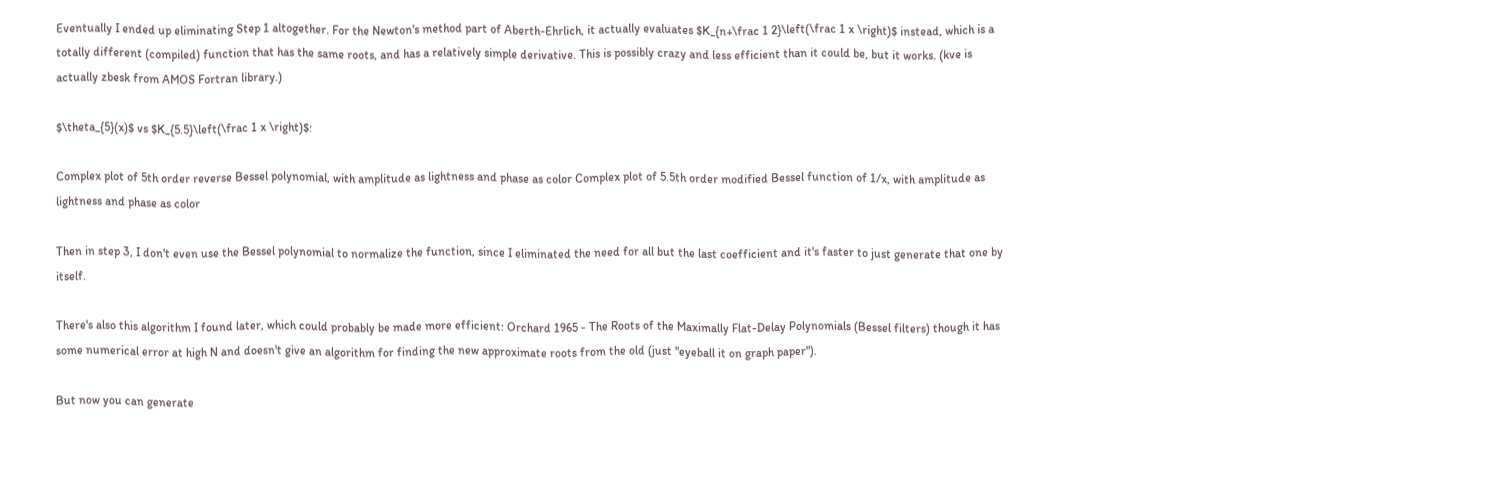Eventually I ended up eliminating Step 1 altogether. For the Newton's method part of Aberth-Ehrlich, it actually evaluates $K_{n+\frac 1 2}\left(\frac 1 x \right)$ instead, which is a totally different (compiled) function that has the same roots, and has a relatively simple derivative. This is possibly crazy and less efficient than it could be, but it works. (kve is actually zbesk from AMOS Fortran library.)

$\theta_{5}(x)$ vs $K_{5.5}\left(\frac 1 x \right)$:

Complex plot of 5th order reverse Bessel polynomial, with amplitude as lightness and phase as color Complex plot of 5.5th order modified Bessel function of 1/x, with amplitude as lightness and phase as color

Then in step 3, I don't even use the Bessel polynomial to normalize the function, since I eliminated the need for all but the last coefficient and it's faster to just generate that one by itself.

There's also this algorithm I found later, which could probably be made more efficient: Orchard 1965 - The Roots of the Maximally Flat-Delay Polynomials (Bessel filters) though it has some numerical error at high N and doesn't give an algorithm for finding the new approximate roots from the old (just "eyeball it on graph paper").

But now you can generate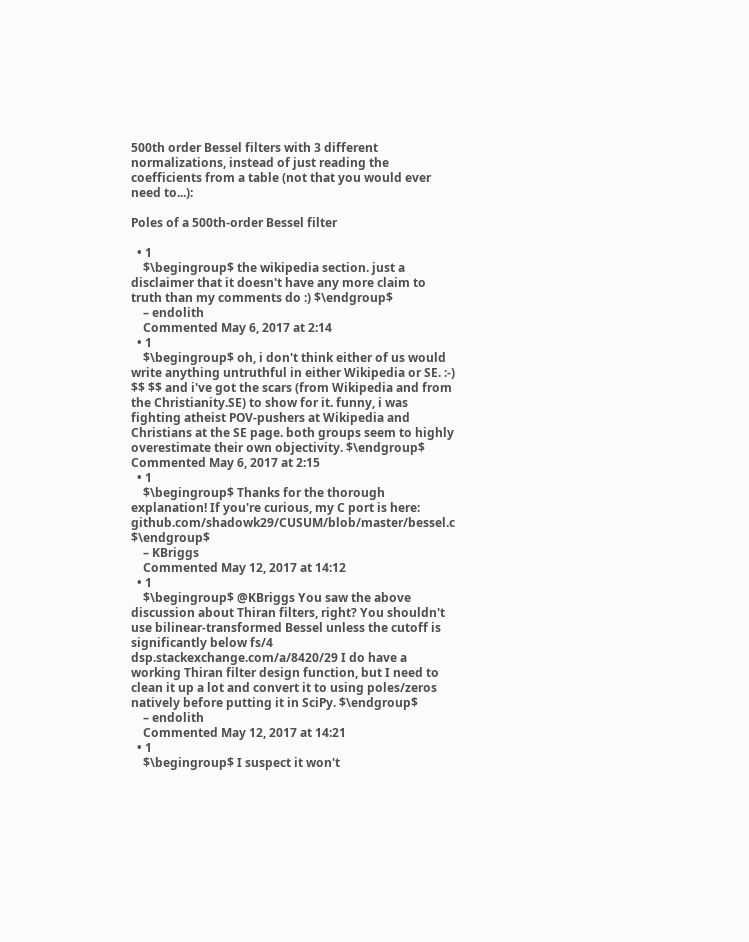500th order Bessel filters with 3 different normalizations, instead of just reading the coefficients from a table (not that you would ever need to...):

Poles of a 500th-order Bessel filter

  • 1
    $\begingroup$ the wikipedia section. just a disclaimer that it doesn't have any more claim to truth than my comments do :) $\endgroup$
    – endolith
    Commented May 6, 2017 at 2:14
  • 1
    $\begingroup$ oh, i don't think either of us would write anything untruthful in either Wikipedia or SE. :-) $$ $$ and i've got the scars (from Wikipedia and from the Christianity.SE) to show for it. funny, i was fighting atheist POV-pushers at Wikipedia and Christians at the SE page. both groups seem to highly overestimate their own objectivity. $\endgroup$ Commented May 6, 2017 at 2:15
  • 1
    $\begingroup$ Thanks for the thorough explanation! If you're curious, my C port is here: github.com/shadowk29/CUSUM/blob/master/bessel.c $\endgroup$
    – KBriggs
    Commented May 12, 2017 at 14:12
  • 1
    $\begingroup$ @KBriggs You saw the above discussion about Thiran filters, right? You shouldn't use bilinear-transformed Bessel unless the cutoff is significantly below fs/4 dsp.stackexchange.com/a/8420/29 I do have a working Thiran filter design function, but I need to clean it up a lot and convert it to using poles/zeros natively before putting it in SciPy. $\endgroup$
    – endolith
    Commented May 12, 2017 at 14:21
  • 1
    $\begingroup$ I suspect it won't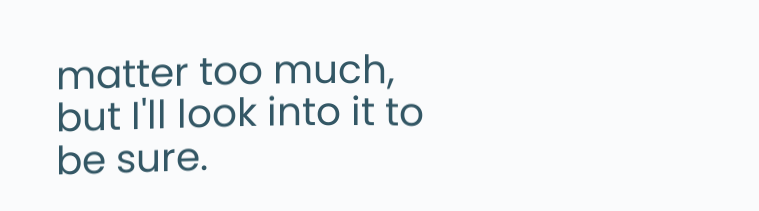matter too much, but I'll look into it to be sure.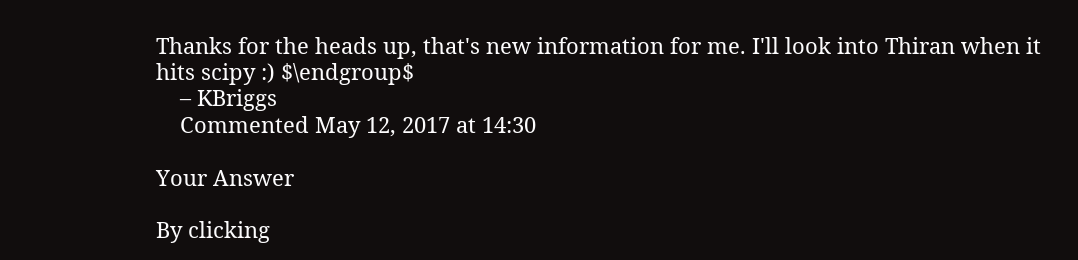Thanks for the heads up, that's new information for me. I'll look into Thiran when it hits scipy :) $\endgroup$
    – KBriggs
    Commented May 12, 2017 at 14:30

Your Answer

By clicking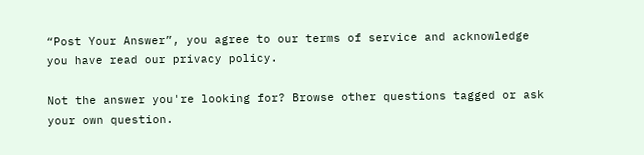“Post Your Answer”, you agree to our terms of service and acknowledge you have read our privacy policy.

Not the answer you're looking for? Browse other questions tagged or ask your own question.